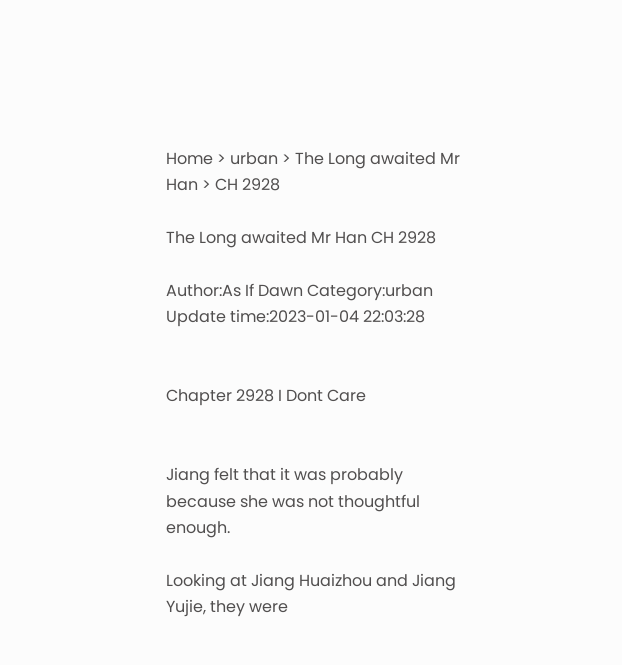Home > urban > The Long awaited Mr Han > CH 2928

The Long awaited Mr Han CH 2928

Author:As If Dawn Category:urban Update time:2023-01-04 22:03:28


Chapter 2928 I Dont Care


Jiang felt that it was probably because she was not thoughtful enough.

Looking at Jiang Huaizhou and Jiang Yujie, they were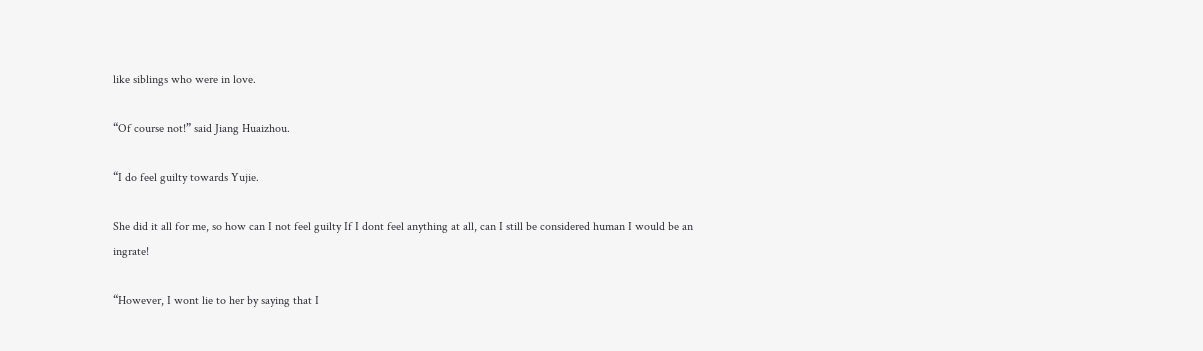like siblings who were in love.

“Of course not!” said Jiang Huaizhou.

“I do feel guilty towards Yujie.

She did it all for me, so how can I not feel guilty If I dont feel anything at all, can I still be considered human I would be an ingrate!

“However, I wont lie to her by saying that I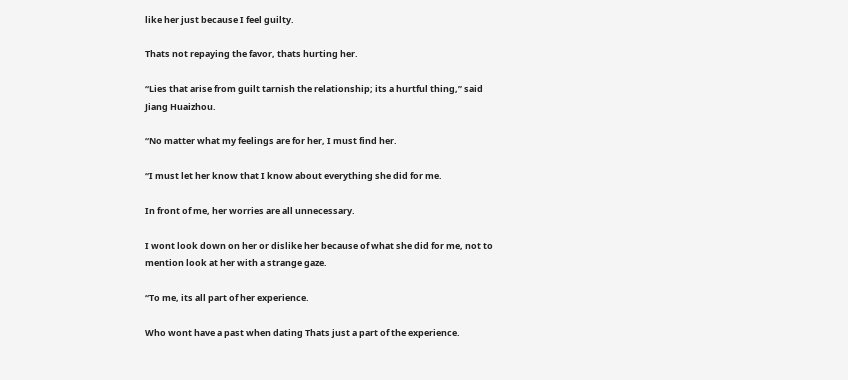like her just because I feel guilty.

Thats not repaying the favor, thats hurting her.

“Lies that arise from guilt tarnish the relationship; its a hurtful thing,” said Jiang Huaizhou.

“No matter what my feelings are for her, I must find her.

“I must let her know that I know about everything she did for me.

In front of me, her worries are all unnecessary.

I wont look down on her or dislike her because of what she did for me, not to mention look at her with a strange gaze.

“To me, its all part of her experience.

Who wont have a past when dating Thats just a part of the experience.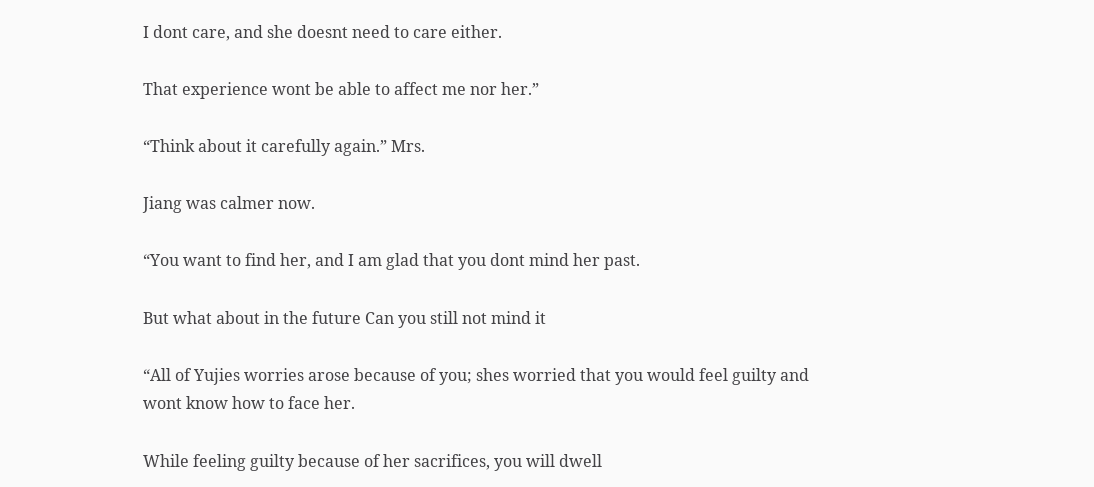I dont care, and she doesnt need to care either.

That experience wont be able to affect me nor her.”

“Think about it carefully again.” Mrs.

Jiang was calmer now.

“You want to find her, and I am glad that you dont mind her past.

But what about in the future Can you still not mind it

“All of Yujies worries arose because of you; shes worried that you would feel guilty and wont know how to face her.

While feeling guilty because of her sacrifices, you will dwell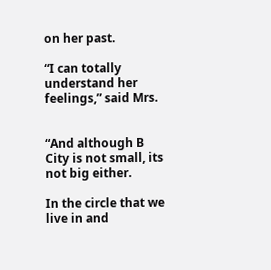on her past.

“I can totally understand her feelings,” said Mrs.


“And although B City is not small, its not big either.

In the circle that we live in and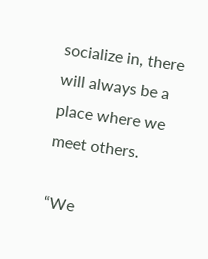socialize in, there will always be a place where we meet others.

“We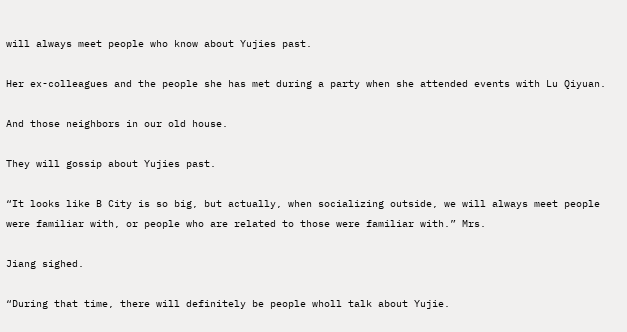will always meet people who know about Yujies past.

Her ex-colleagues and the people she has met during a party when she attended events with Lu Qiyuan.

And those neighbors in our old house.

They will gossip about Yujies past.

“It looks like B City is so big, but actually, when socializing outside, we will always meet people were familiar with, or people who are related to those were familiar with.” Mrs.

Jiang sighed.

“During that time, there will definitely be people wholl talk about Yujie.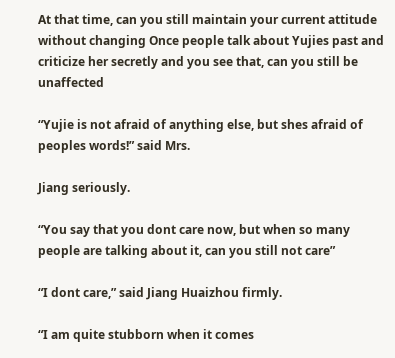At that time, can you still maintain your current attitude without changing Once people talk about Yujies past and criticize her secretly and you see that, can you still be unaffected

“Yujie is not afraid of anything else, but shes afraid of peoples words!” said Mrs.

Jiang seriously.

“You say that you dont care now, but when so many people are talking about it, can you still not care”

“I dont care,” said Jiang Huaizhou firmly.

“I am quite stubborn when it comes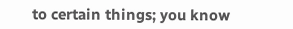to certain things; you know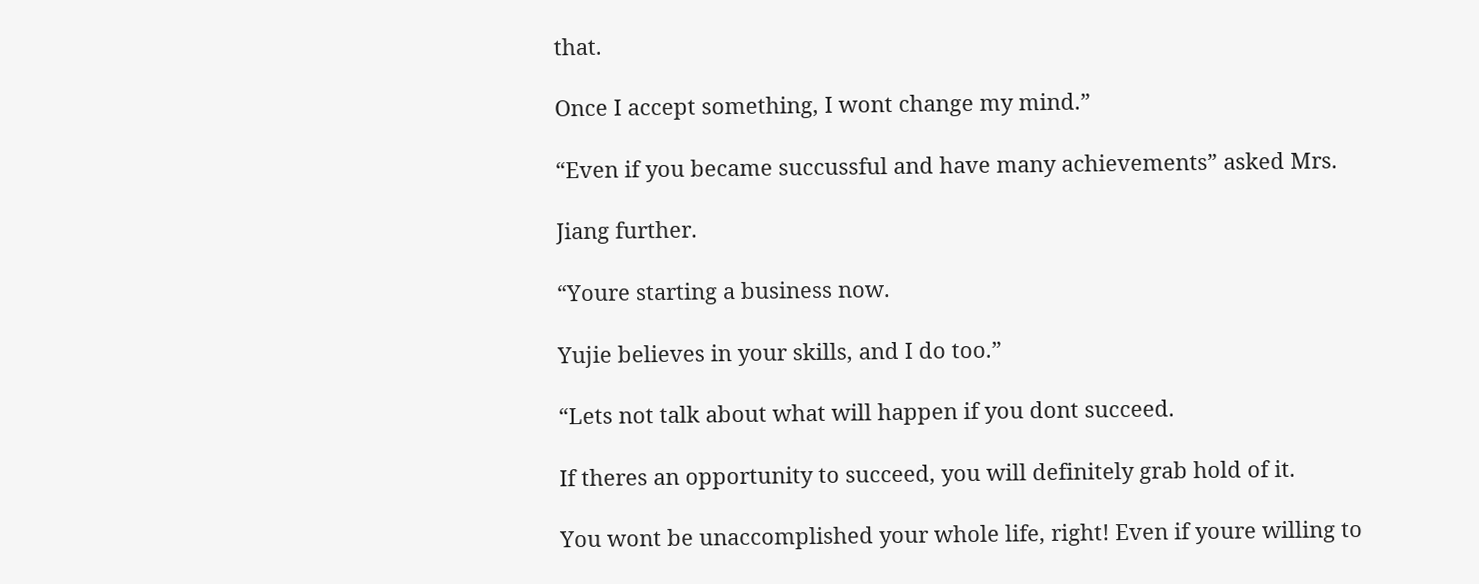that.

Once I accept something, I wont change my mind.”

“Even if you became succussful and have many achievements” asked Mrs.

Jiang further.

“Youre starting a business now.

Yujie believes in your skills, and I do too.”

“Lets not talk about what will happen if you dont succeed.

If theres an opportunity to succeed, you will definitely grab hold of it.

You wont be unaccomplished your whole life, right! Even if youre willing to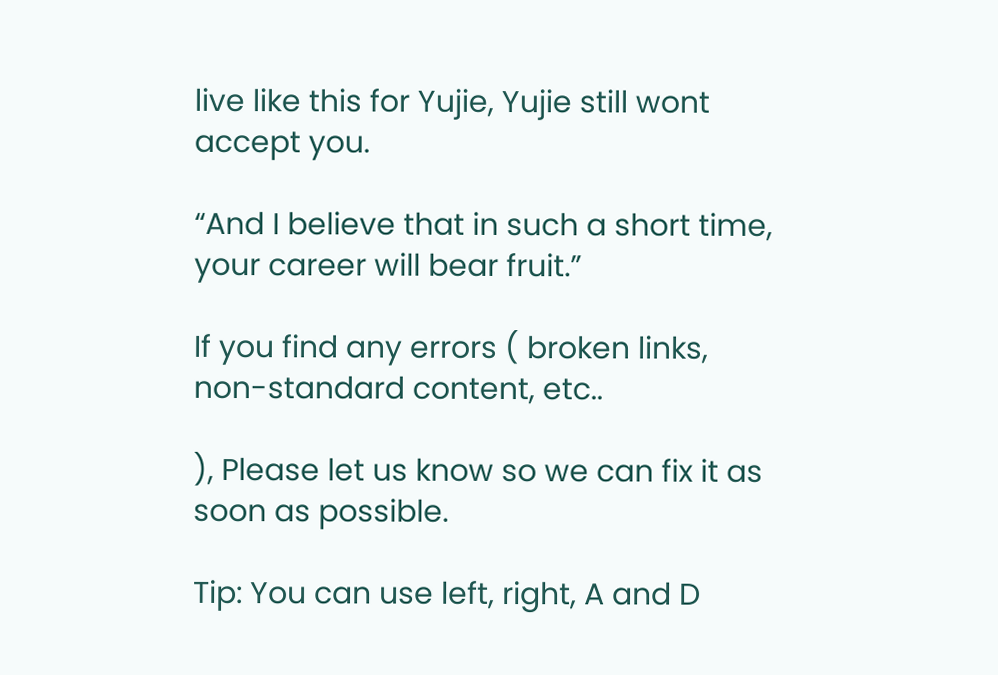live like this for Yujie, Yujie still wont accept you.

“And I believe that in such a short time, your career will bear fruit.”

If you find any errors ( broken links, non-standard content, etc..

), Please let us know so we can fix it as soon as possible.

Tip: You can use left, right, A and D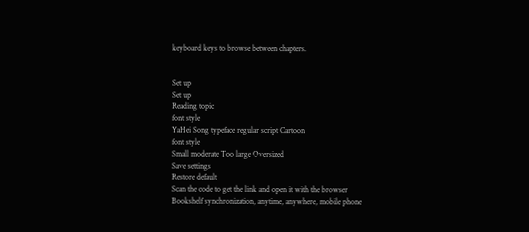keyboard keys to browse between chapters.


Set up
Set up
Reading topic
font style
YaHei Song typeface regular script Cartoon
font style
Small moderate Too large Oversized
Save settings
Restore default
Scan the code to get the link and open it with the browser
Bookshelf synchronization, anytime, anywhere, mobile phone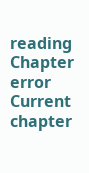reading
Chapter error
Current chapter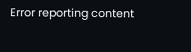Error reporting content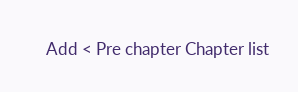Add < Pre chapter Chapter list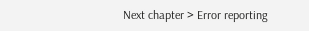Next chapter > Error reporting